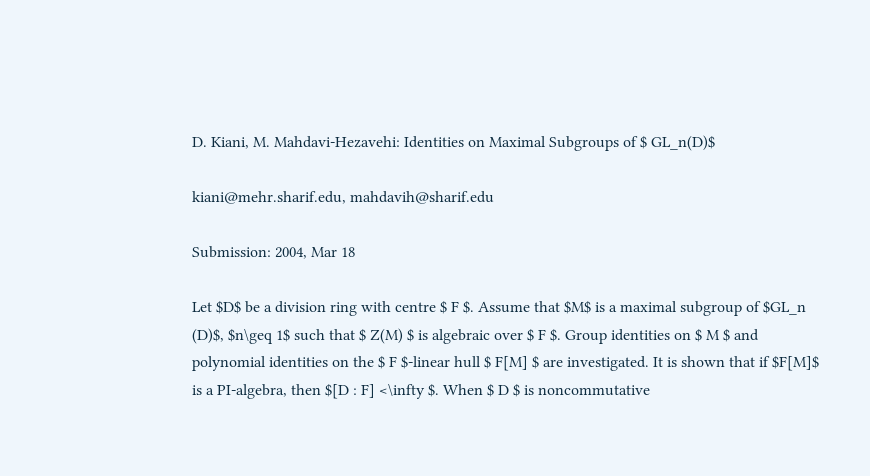D. Kiani, M. Mahdavi-Hezavehi: Identities on Maximal Subgroups of $ GL_n(D)$

kiani@mehr.sharif.edu, mahdavih@sharif.edu

Submission: 2004, Mar 18

Let $D$ be a division ring with centre $ F $. Assume that $M$ is a maximal subgroup of $GL_n (D)$, $n\geq 1$ such that $ Z(M) $ is algebraic over $ F $. Group identities on $ M $ and polynomial identities on the $ F $-linear hull $ F[M] $ are investigated. It is shown that if $F[M]$ is a PI-algebra, then $[D : F] <\infty $. When $ D $ is noncommutative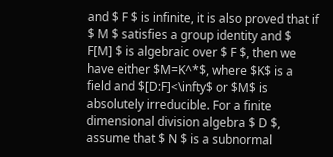and $ F $ is infinite, it is also proved that if $ M $ satisfies a group identity and $ F[M] $ is algebraic over $ F $, then we have either $M=K^*$, where $K$ is a field and $[D:F]<\infty$ or $M$ is absolutely irreducible. For a finite dimensional division algebra $ D $, assume that $ N $ is a subnormal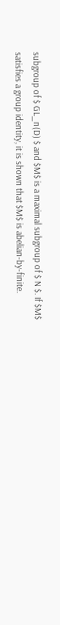subgroup of $ GL_n(D) $ and $M$ is a maximal subgroup of $ N $. If $M$ satisfies a group identity, it is shown that $M$ is abelian-by-finite.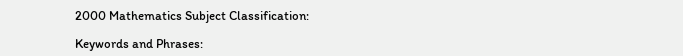2000 Mathematics Subject Classification:

Keywords and Phrases: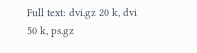Full text: dvi.gz 20 k, dvi 50 k, ps.gz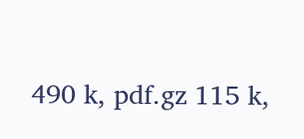490 k, pdf.gz 115 k,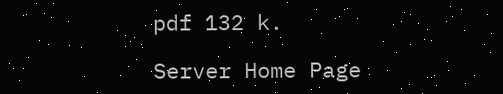pdf 132 k.

Server Home Page